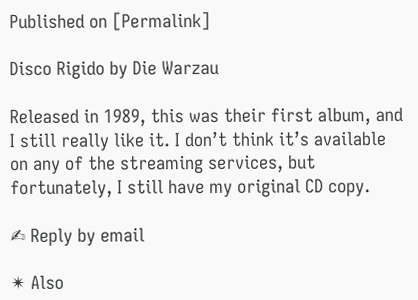Published on [Permalink]

Disco Rigido by Die Warzau

Released in 1989, this was their first album, and I still really like it. I don’t think it’s available on any of the streaming services, but fortunately, I still have my original CD copy.

✍ Reply by email

✴ Also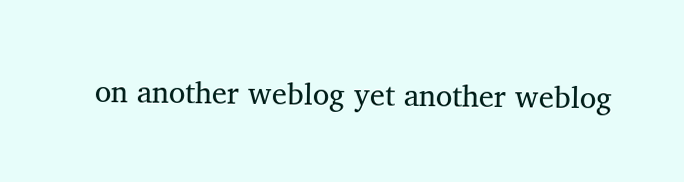on another weblog yet another weblog